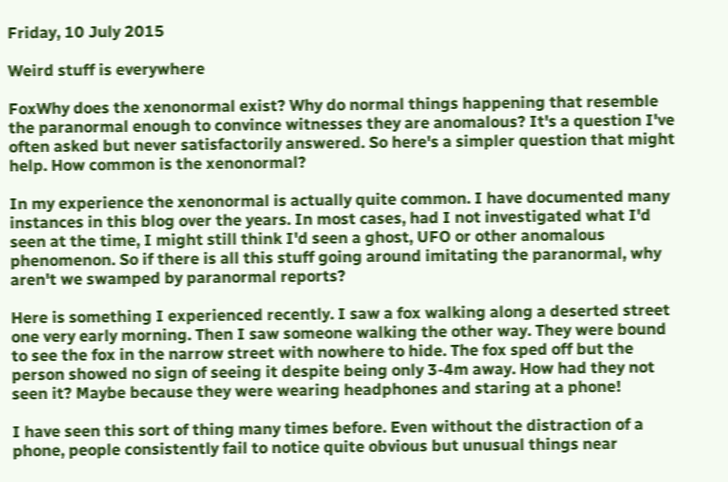Friday, 10 July 2015

Weird stuff is everywhere

FoxWhy does the xenonormal exist? Why do normal things happening that resemble the paranormal enough to convince witnesses they are anomalous? It's a question I've often asked but never satisfactorily answered. So here's a simpler question that might help. How common is the xenonormal?

In my experience the xenonormal is actually quite common. I have documented many instances in this blog over the years. In most cases, had I not investigated what I'd seen at the time, I might still think I'd seen a ghost, UFO or other anomalous phenomenon. So if there is all this stuff going around imitating the paranormal, why aren't we swamped by paranormal reports?

Here is something I experienced recently. I saw a fox walking along a deserted street one very early morning. Then I saw someone walking the other way. They were bound to see the fox in the narrow street with nowhere to hide. The fox sped off but the person showed no sign of seeing it despite being only 3-4m away. How had they not seen it? Maybe because they were wearing headphones and staring at a phone!

I have seen this sort of thing many times before. Even without the distraction of a phone, people consistently fail to notice quite obvious but unusual things near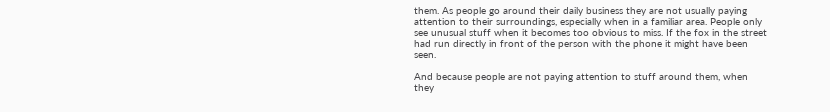them. As people go around their daily business they are not usually paying attention to their surroundings, especially when in a familiar area. People only see unusual stuff when it becomes too obvious to miss. If the fox in the street had run directly in front of the person with the phone it might have been seen.

And because people are not paying attention to stuff around them, when they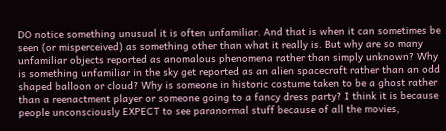DO notice something unusual it is often unfamiliar. And that is when it can sometimes be seen (or misperceived) as something other than what it really is. But why are so many unfamiliar objects reported as anomalous phenomena rather than simply unknown? Why is something unfamiliar in the sky get reported as an alien spacecraft rather than an odd shaped balloon or cloud? Why is someone in historic costume taken to be a ghost rather than a reenactment player or someone going to a fancy dress party? I think it is because people unconsciously EXPECT to see paranormal stuff because of all the movies,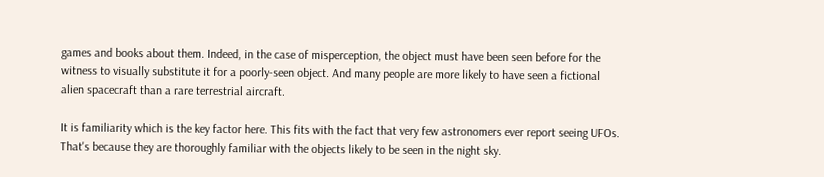games and books about them. Indeed, in the case of misperception, the object must have been seen before for the witness to visually substitute it for a poorly-seen object. And many people are more likely to have seen a fictional alien spacecraft than a rare terrestrial aircraft.

It is familiarity which is the key factor here. This fits with the fact that very few astronomers ever report seeing UFOs. That's because they are thoroughly familiar with the objects likely to be seen in the night sky.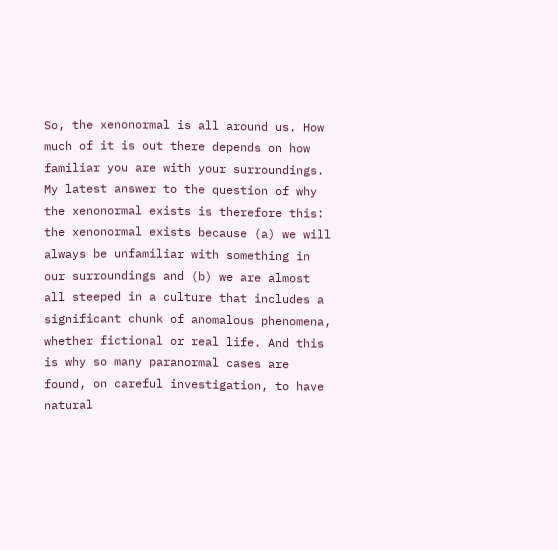So, the xenonormal is all around us. How much of it is out there depends on how familiar you are with your surroundings. My latest answer to the question of why the xenonormal exists is therefore this: the xenonormal exists because (a) we will always be unfamiliar with something in our surroundings and (b) we are almost all steeped in a culture that includes a significant chunk of anomalous phenomena, whether fictional or real life. And this is why so many paranormal cases are found, on careful investigation, to have natural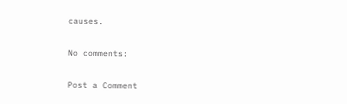causes.

No comments:

Post a Comment